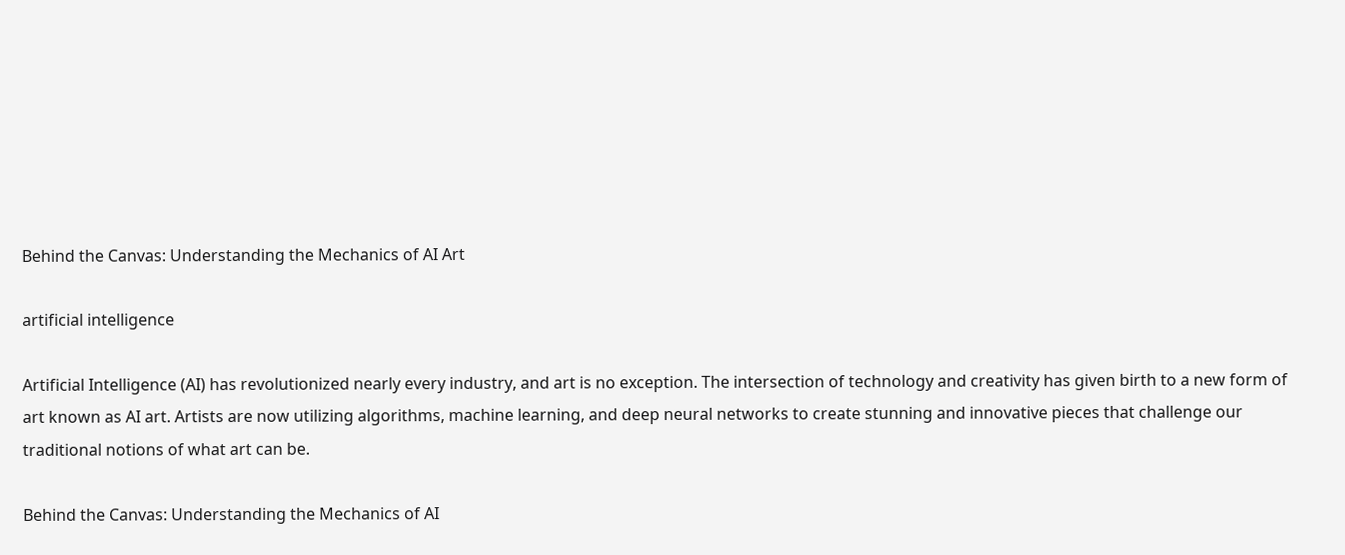Behind the Canvas: Understanding the Mechanics of AI Art

artificial intelligence

Artificial Intelligence (AI) has revolutionized nearly every industry, and art is no exception. The intersection of technology and creativity has given birth to a new form of art known as AI art. Artists are now utilizing algorithms, machine learning, and deep neural networks to create stunning and innovative pieces that challenge our traditional notions of what art can be.

Behind the Canvas: Understanding the Mechanics of AI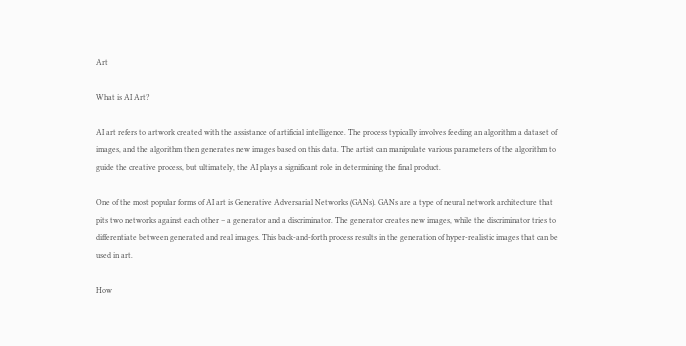Art

What is AI Art?

AI art refers to artwork created with the assistance of artificial intelligence. The process typically involves feeding an algorithm a dataset of images, and the algorithm then generates new images based on this data. The artist can manipulate various parameters of the algorithm to guide the creative process, but ultimately, the AI plays a significant role in determining the final product.

One of the most popular forms of AI art is Generative Adversarial Networks (GANs). GANs are a type of neural network architecture that pits two networks against each other – a generator and a discriminator. The generator creates new images, while the discriminator tries to differentiate between generated and real images. This back-and-forth process results in the generation of hyper-realistic images that can be used in art.

How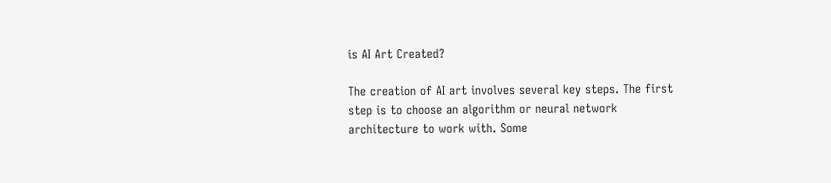is AI Art Created?

The creation of AI art involves several key steps. The first step is to choose an algorithm or neural network architecture to work with. Some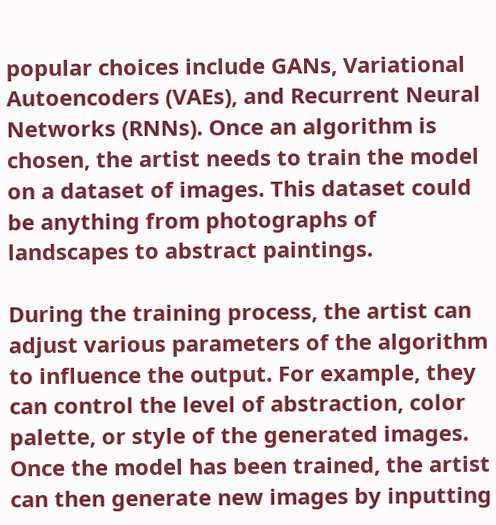popular choices include GANs, Variational Autoencoders (VAEs), and Recurrent Neural Networks (RNNs). Once an algorithm is chosen, the artist needs to train the model on a dataset of images. This dataset could be anything from photographs of landscapes to abstract paintings.

During the training process, the artist can adjust various parameters of the algorithm to influence the output. For example, they can control the level of abstraction, color palette, or style of the generated images. Once the model has been trained, the artist can then generate new images by inputting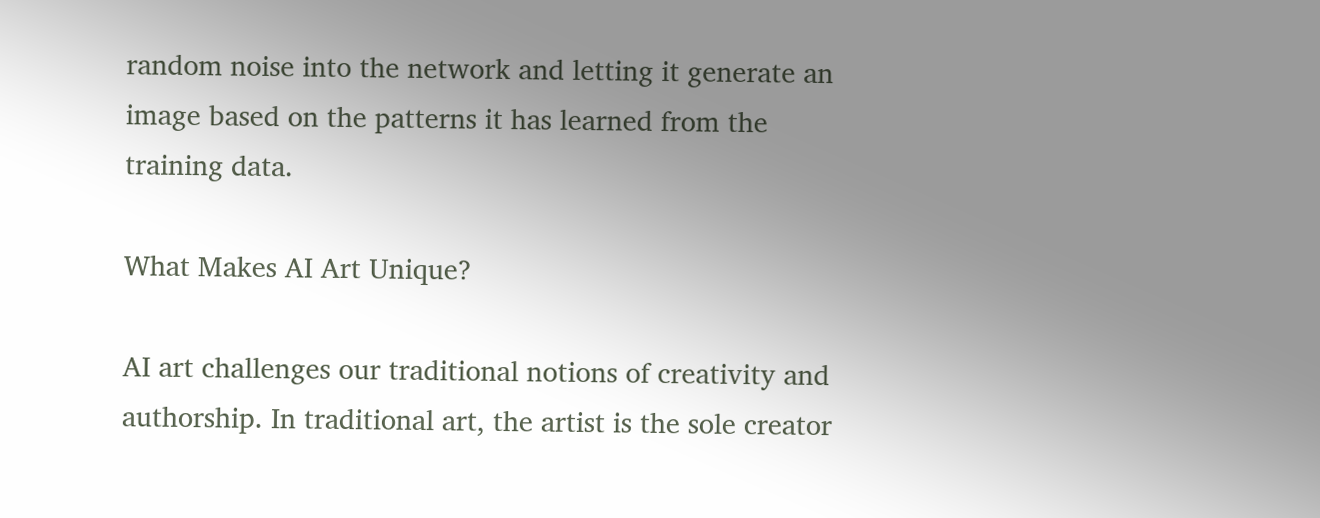random noise into the network and letting it generate an image based on the patterns it has learned from the training data.

What Makes AI Art Unique?

AI art challenges our traditional notions of creativity and authorship. In traditional art, the artist is the sole creator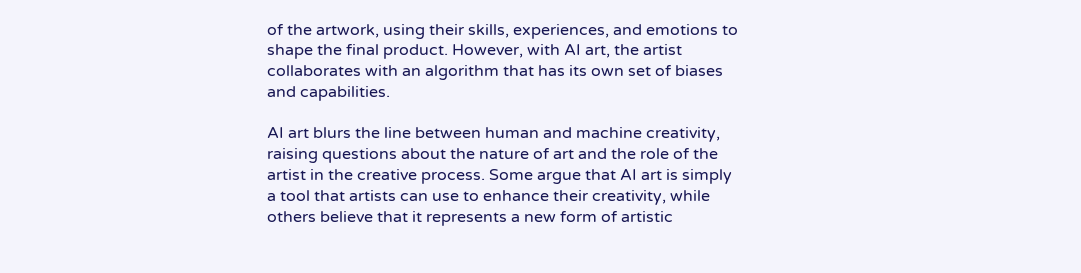of the artwork, using their skills, experiences, and emotions to shape the final product. However, with AI art, the artist collaborates with an algorithm that has its own set of biases and capabilities.

AI art blurs the line between human and machine creativity, raising questions about the nature of art and the role of the artist in the creative process. Some argue that AI art is simply a tool that artists can use to enhance their creativity, while others believe that it represents a new form of artistic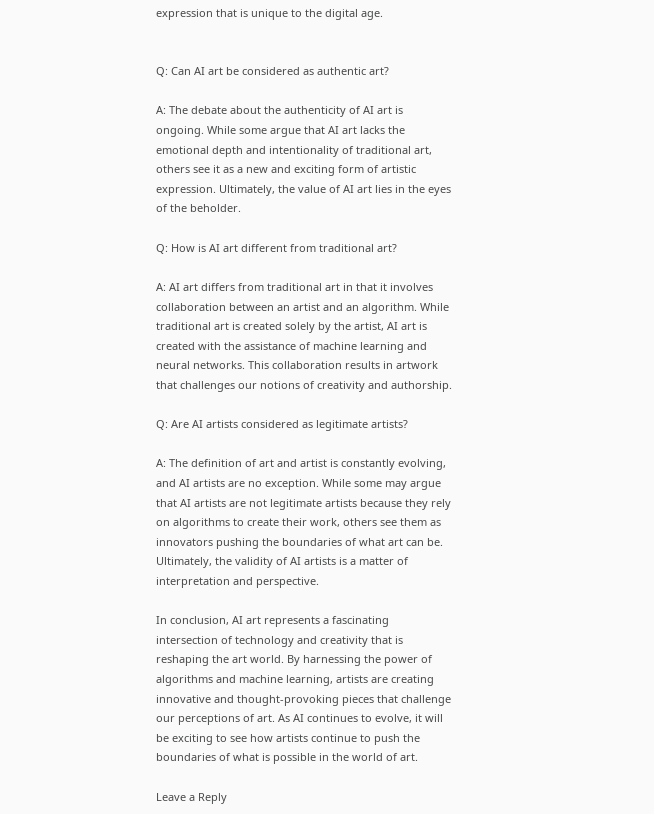expression that is unique to the digital age.


Q: Can AI art be considered as authentic art?

A: The debate about the authenticity of AI art is ongoing. While some argue that AI art lacks the emotional depth and intentionality of traditional art, others see it as a new and exciting form of artistic expression. Ultimately, the value of AI art lies in the eyes of the beholder.

Q: How is AI art different from traditional art?

A: AI art differs from traditional art in that it involves collaboration between an artist and an algorithm. While traditional art is created solely by the artist, AI art is created with the assistance of machine learning and neural networks. This collaboration results in artwork that challenges our notions of creativity and authorship.

Q: Are AI artists considered as legitimate artists?

A: The definition of art and artist is constantly evolving, and AI artists are no exception. While some may argue that AI artists are not legitimate artists because they rely on algorithms to create their work, others see them as innovators pushing the boundaries of what art can be. Ultimately, the validity of AI artists is a matter of interpretation and perspective.

In conclusion, AI art represents a fascinating intersection of technology and creativity that is reshaping the art world. By harnessing the power of algorithms and machine learning, artists are creating innovative and thought-provoking pieces that challenge our perceptions of art. As AI continues to evolve, it will be exciting to see how artists continue to push the boundaries of what is possible in the world of art.

Leave a Reply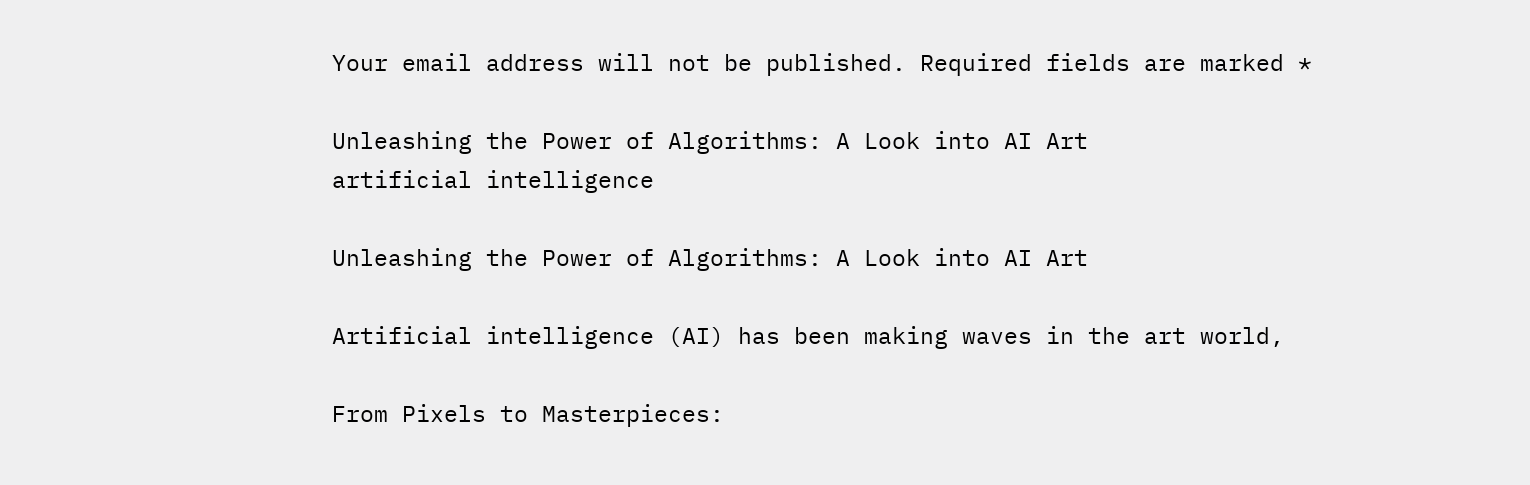Your email address will not be published. Required fields are marked *

Unleashing the Power of Algorithms: A Look into AI Art
artificial intelligence

Unleashing the Power of Algorithms: A Look into AI Art

Artificial intelligence (AI) has been making waves in the art world,

From Pixels to Masterpieces: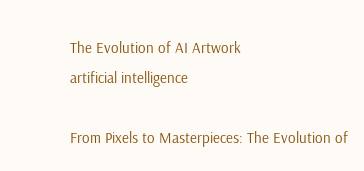The Evolution of AI Artwork
artificial intelligence

From Pixels to Masterpieces: The Evolution of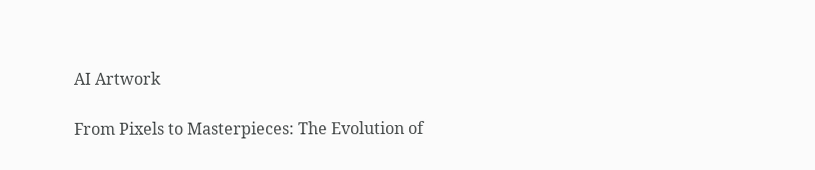AI Artwork

From Pixels to Masterpieces: The Evolution of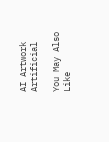AI Artwork Artificial

You May Also Like